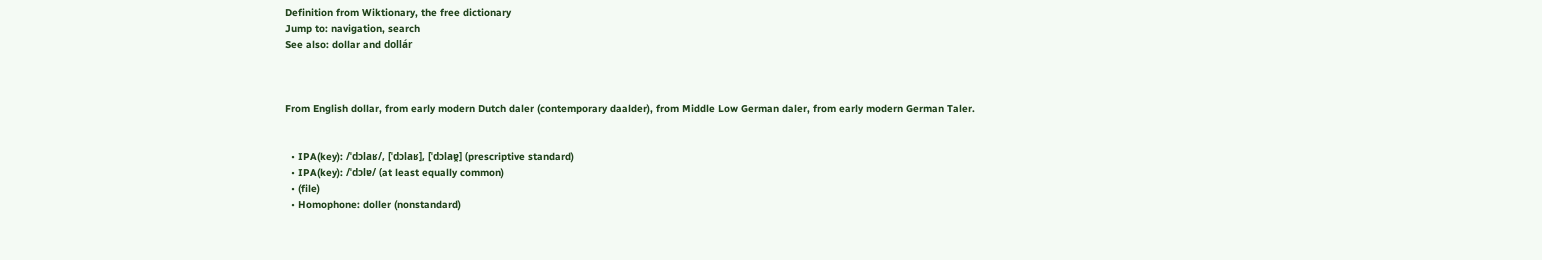Definition from Wiktionary, the free dictionary
Jump to: navigation, search
See also: dollar and dollár



From English dollar, from early modern Dutch daler (contemporary daalder), from Middle Low German daler, from early modern German Taler.


  • IPA(key): /ˈdɔlaʁ/, [ˈdɔlaʁ], [ˈdɔlaɐ̯] (prescriptive standard)
  • IPA(key): /ˈdɔlɐ/ (at least equally common)
  • (file)
  • Homophone: doller (nonstandard)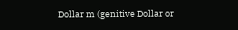Dollar m (genitive Dollar or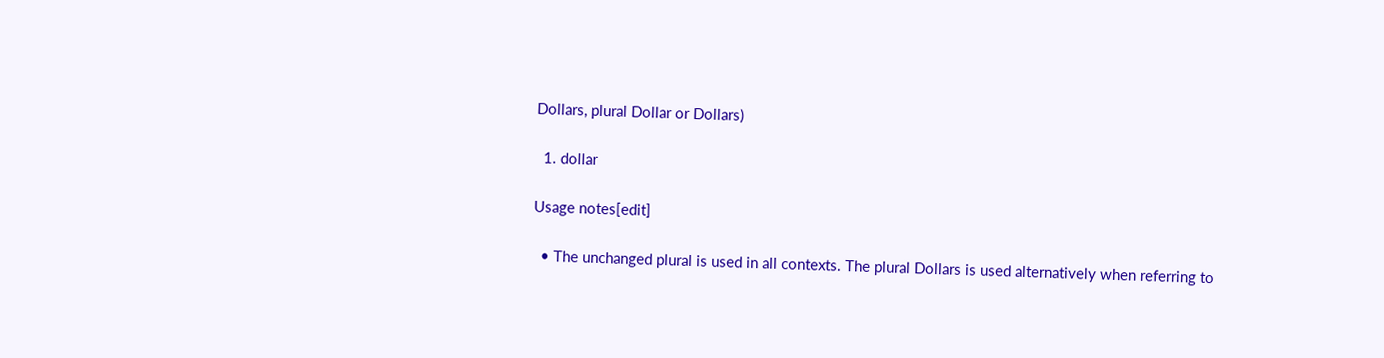Dollars, plural Dollar or Dollars)

  1. dollar

Usage notes[edit]

  • The unchanged plural is used in all contexts. The plural Dollars is used alternatively when referring to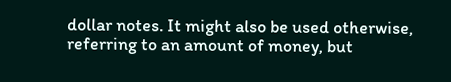dollar notes. It might also be used otherwise, referring to an amount of money, but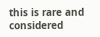this is rare and considered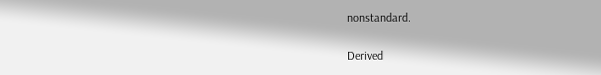nonstandard.

Derived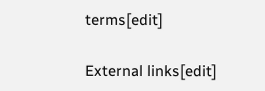terms[edit]

External links[edit]